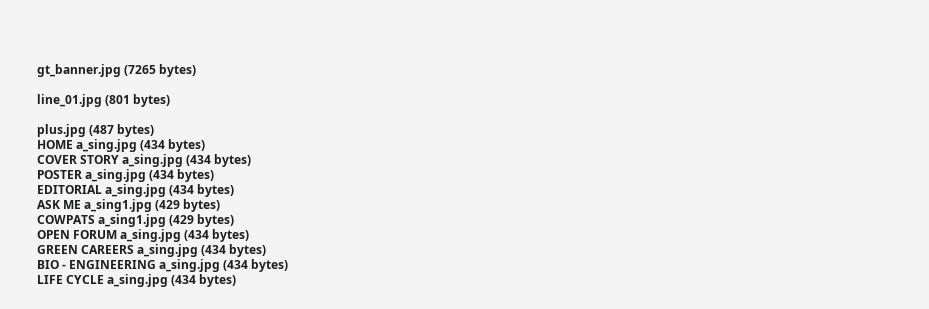gt_banner.jpg (7265 bytes)

line_01.jpg (801 bytes)

plus.jpg (487 bytes)
HOME a_sing.jpg (434 bytes)
COVER STORY a_sing.jpg (434 bytes)
POSTER a_sing.jpg (434 bytes)
EDITORIAL a_sing.jpg (434 bytes)
ASK ME a_sing1.jpg (429 bytes)
COWPATS a_sing1.jpg (429 bytes)
OPEN FORUM a_sing.jpg (434 bytes)
GREEN CAREERS a_sing.jpg (434 bytes)
BIO - ENGINEERING a_sing.jpg (434 bytes)
LIFE CYCLE a_sing.jpg (434 bytes)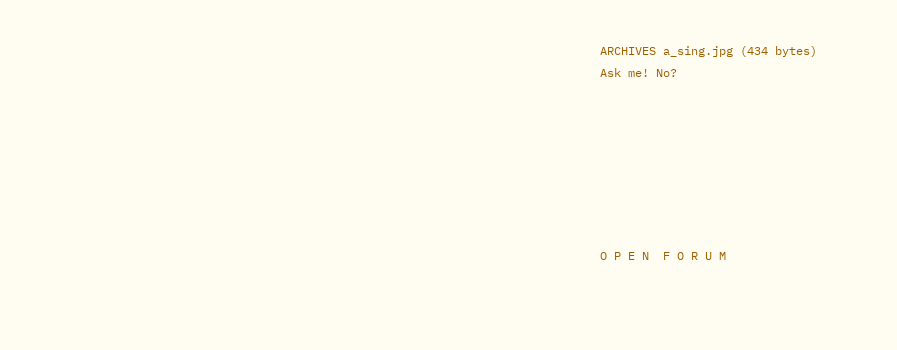ARCHIVES a_sing.jpg (434 bytes)
Ask me! No?







O P E N  F O R U M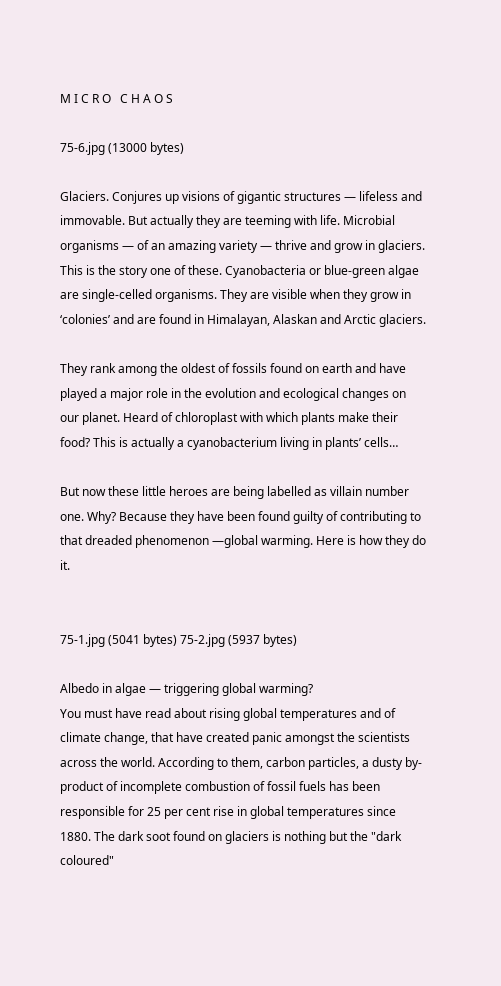M I C R O   C H A O S

75-6.jpg (13000 bytes)

Glaciers. Conjures up visions of gigantic structures — lifeless and immovable. But actually they are teeming with life. Microbial organisms — of an amazing variety — thrive and grow in glaciers. This is the story one of these. Cyanobacteria or blue-green algae are single-celled organisms. They are visible when they grow in ‘colonies’ and are found in Himalayan, Alaskan and Arctic glaciers.

They rank among the oldest of fossils found on earth and have played a major role in the evolution and ecological changes on our planet. Heard of chloroplast with which plants make their food? This is actually a cyanobacterium living in plants’ cells…

But now these little heroes are being labelled as villain number one. Why? Because they have been found guilty of contributing to that dreaded phenomenon —global warming. Here is how they do it.


75-1.jpg (5041 bytes) 75-2.jpg (5937 bytes)

Albedo in algae — triggering global warming?
You must have read about rising global temperatures and of climate change, that have created panic amongst the scientists across the world. According to them, carbon particles, a dusty by-product of incomplete combustion of fossil fuels has been responsible for 25 per cent rise in global temperatures since 1880. The dark soot found on glaciers is nothing but the "dark coloured"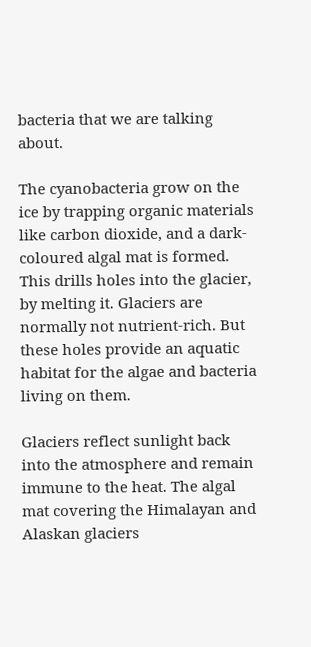bacteria that we are talking about.

The cyanobacteria grow on the ice by trapping organic materials like carbon dioxide, and a dark-coloured algal mat is formed. This drills holes into the glacier, by melting it. Glaciers are normally not nutrient-rich. But these holes provide an aquatic habitat for the algae and bacteria living on them.

Glaciers reflect sunlight back into the atmosphere and remain immune to the heat. The algal mat covering the Himalayan and Alaskan glaciers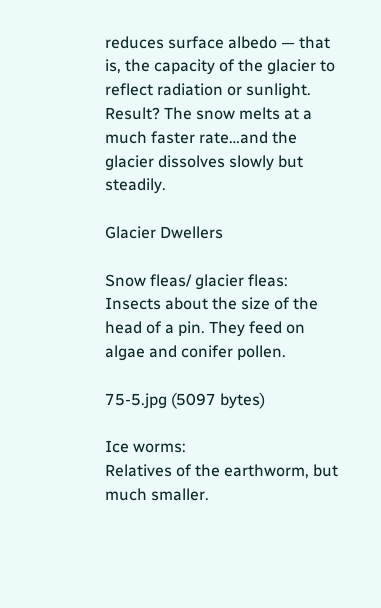reduces surface albedo — that is, the capacity of the glacier to reflect radiation or sunlight. Result? The snow melts at a much faster rate…and the glacier dissolves slowly but steadily.

Glacier Dwellers

Snow fleas/ glacier fleas:
Insects about the size of the head of a pin. They feed on algae and conifer pollen.

75-5.jpg (5097 bytes)

Ice worms:
Relatives of the earthworm, but much smaller.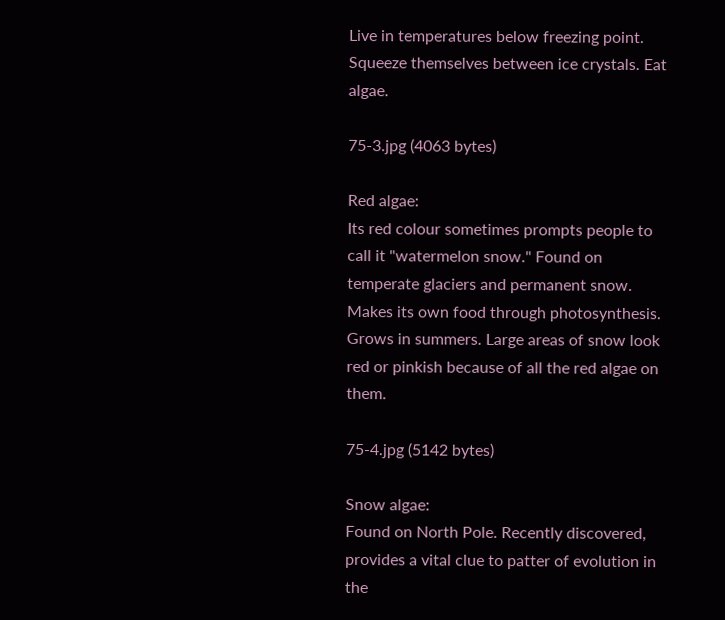Live in temperatures below freezing point. Squeeze themselves between ice crystals. Eat algae.

75-3.jpg (4063 bytes)

Red algae:
Its red colour sometimes prompts people to call it "watermelon snow." Found on temperate glaciers and permanent snow. Makes its own food through photosynthesis. Grows in summers. Large areas of snow look red or pinkish because of all the red algae on them.

75-4.jpg (5142 bytes)

Snow algae:
Found on North Pole. Recently discovered, provides a vital clue to patter of evolution in the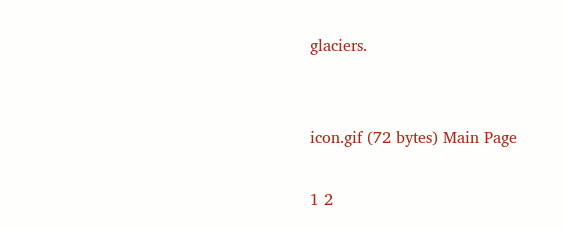glaciers.


icon.gif (72 bytes) Main Page

1 2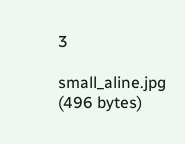3

small_aline.jpg (496 bytes)